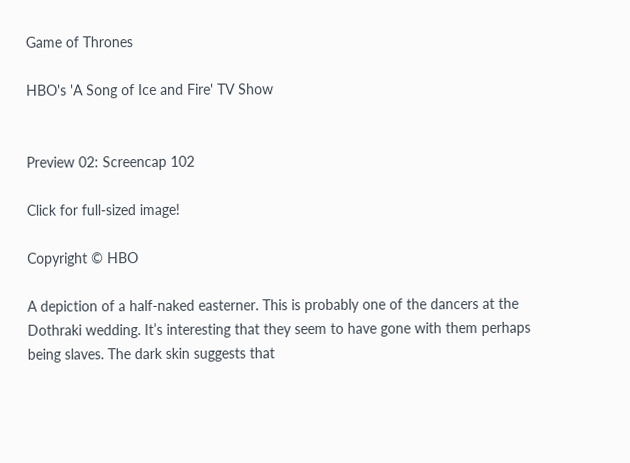Game of Thrones

HBO's 'A Song of Ice and Fire' TV Show


Preview 02: Screencap 102

Click for full-sized image!

Copyright © HBO

A depiction of a half-naked easterner. This is probably one of the dancers at the Dothraki wedding. It’s interesting that they seem to have gone with them perhaps being slaves. The dark skin suggests that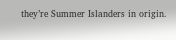they’re Summer Islanders in origin.